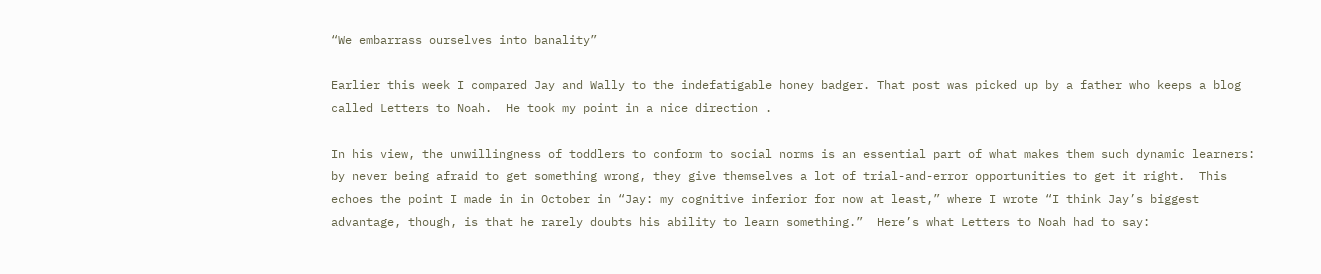“We embarrass ourselves into banality”

Earlier this week I compared Jay and Wally to the indefatigable honey badger. That post was picked up by a father who keeps a blog called Letters to Noah.  He took my point in a nice direction .

In his view, the unwillingness of toddlers to conform to social norms is an essential part of what makes them such dynamic learners: by never being afraid to get something wrong, they give themselves a lot of trial-and-error opportunities to get it right.  This echoes the point I made in in October in “Jay: my cognitive inferior for now at least,” where I wrote “I think Jay’s biggest advantage, though, is that he rarely doubts his ability to learn something.”  Here’s what Letters to Noah had to say: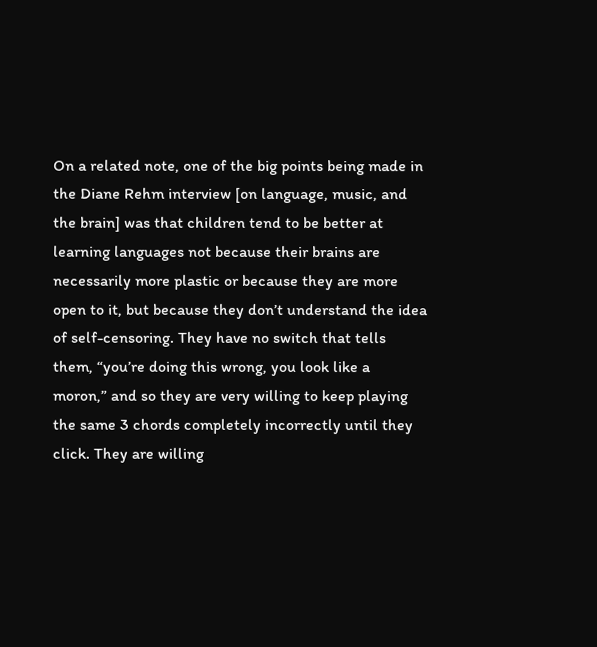On a related note, one of the big points being made in the Diane Rehm interview [on language, music, and the brain] was that children tend to be better at learning languages not because their brains are necessarily more plastic or because they are more open to it, but because they don’t understand the idea of self-censoring. They have no switch that tells them, “you’re doing this wrong, you look like a moron,” and so they are very willing to keep playing the same 3 chords completely incorrectly until they click. They are willing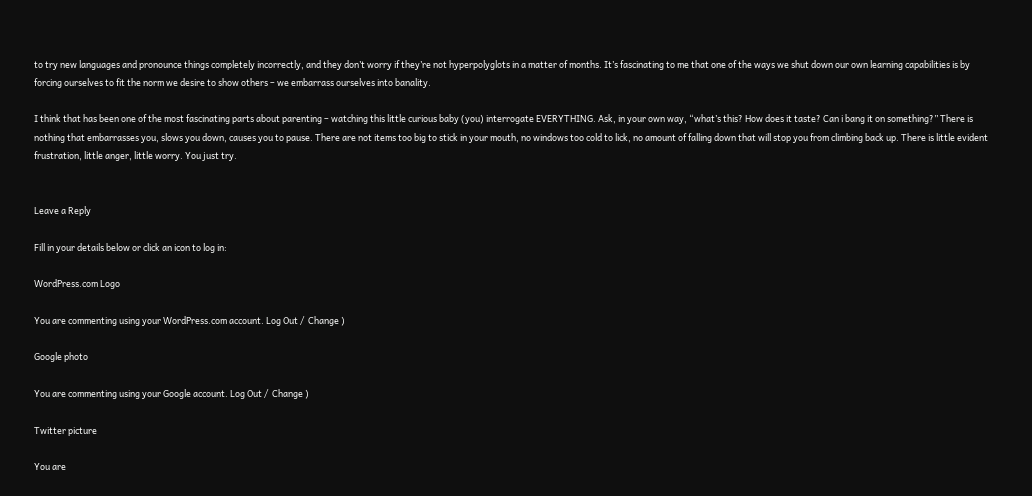to try new languages and pronounce things completely incorrectly, and they don’t worry if they’re not hyperpolyglots in a matter of months. It’s fascinating to me that one of the ways we shut down our own learning capabilities is by forcing ourselves to fit the norm we desire to show others – we embarrass ourselves into banality.

I think that has been one of the most fascinating parts about parenting – watching this little curious baby (you) interrogate EVERYTHING. Ask, in your own way, “what’s this? How does it taste? Can i bang it on something?” There is nothing that embarrasses you, slows you down, causes you to pause. There are not items too big to stick in your mouth, no windows too cold to lick, no amount of falling down that will stop you from climbing back up. There is little evident frustration, little anger, little worry. You just try.


Leave a Reply

Fill in your details below or click an icon to log in:

WordPress.com Logo

You are commenting using your WordPress.com account. Log Out /  Change )

Google photo

You are commenting using your Google account. Log Out /  Change )

Twitter picture

You are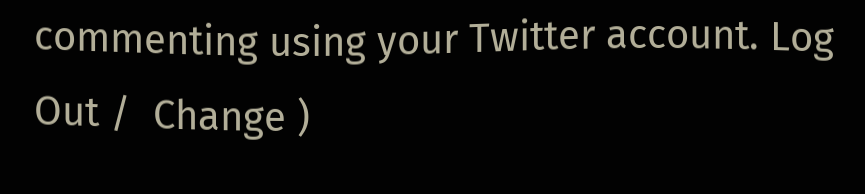commenting using your Twitter account. Log Out /  Change )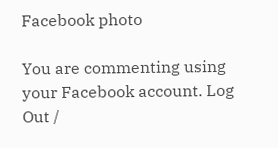Facebook photo

You are commenting using your Facebook account. Log Out /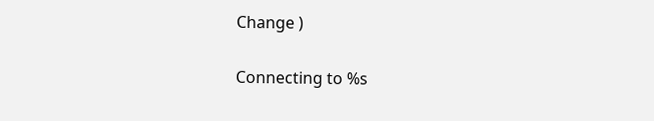Change )

Connecting to %s